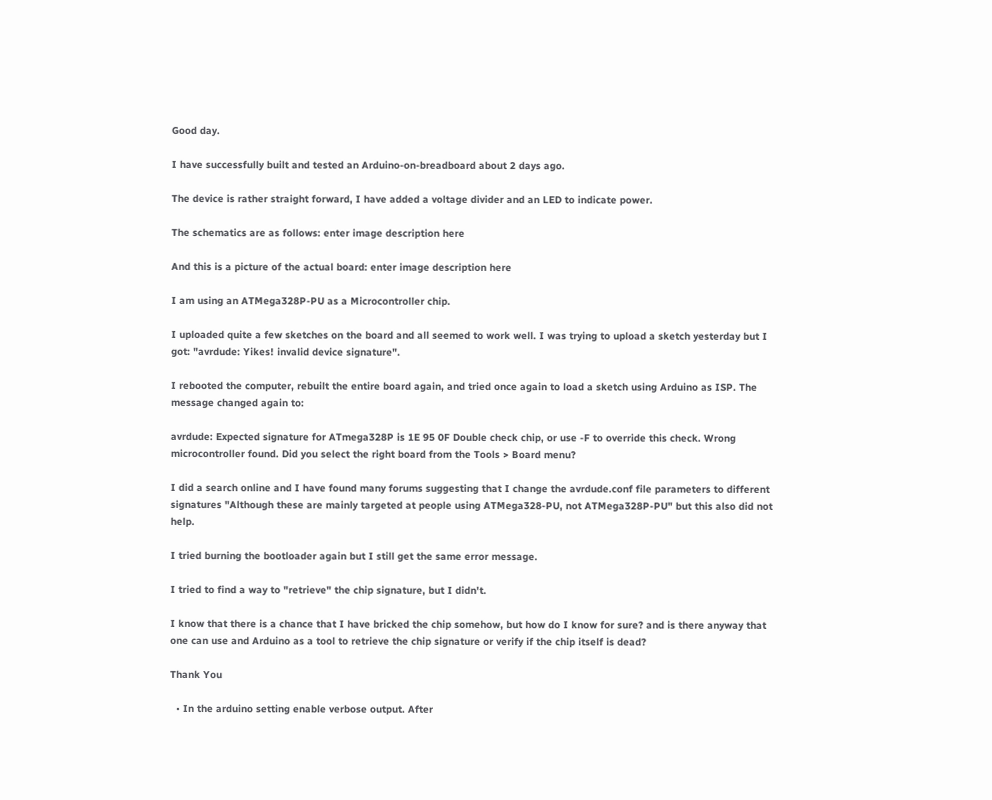Good day.

I have successfully built and tested an Arduino-on-breadboard about 2 days ago.

The device is rather straight forward, I have added a voltage divider and an LED to indicate power.

The schematics are as follows: enter image description here

And this is a picture of the actual board: enter image description here

I am using an ATMega328P-PU as a Microcontroller chip.

I uploaded quite a few sketches on the board and all seemed to work well. I was trying to upload a sketch yesterday but I got: "avrdude: Yikes! invalid device signature".

I rebooted the computer, rebuilt the entire board again, and tried once again to load a sketch using Arduino as ISP. The message changed again to:

avrdude: Expected signature for ATmega328P is 1E 95 0F Double check chip, or use -F to override this check. Wrong microcontroller found. Did you select the right board from the Tools > Board menu?

I did a search online and I have found many forums suggesting that I change the avrdude.conf file parameters to different signatures "Although these are mainly targeted at people using ATMega328-PU, not ATMega328P-PU" but this also did not help.

I tried burning the bootloader again but I still get the same error message.

I tried to find a way to "retrieve" the chip signature, but I didn't.

I know that there is a chance that I have bricked the chip somehow, but how do I know for sure? and is there anyway that one can use and Arduino as a tool to retrieve the chip signature or verify if the chip itself is dead?

Thank You

  • In the arduino setting enable verbose output. After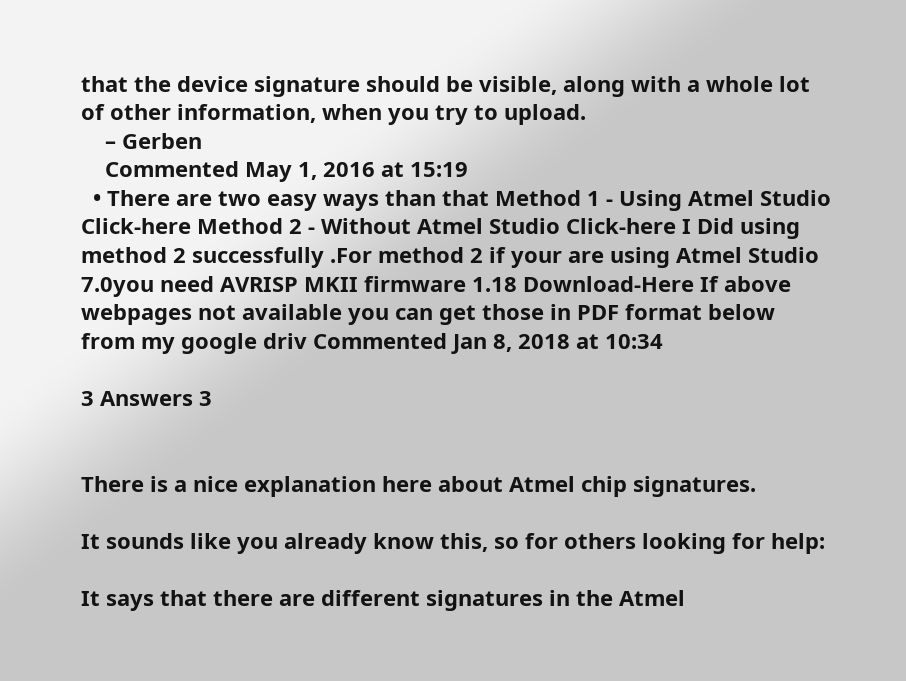that the device signature should be visible, along with a whole lot of other information, when you try to upload.
    – Gerben
    Commented May 1, 2016 at 15:19
  • There are two easy ways than that Method 1 - Using Atmel Studio Click-here Method 2 - Without Atmel Studio Click-here I Did using method 2 successfully .For method 2 if your are using Atmel Studio 7.0you need AVRISP MKII firmware 1.18 Download-Here If above webpages not available you can get those in PDF format below from my google driv Commented Jan 8, 2018 at 10:34

3 Answers 3


There is a nice explanation here about Atmel chip signatures.

It sounds like you already know this, so for others looking for help:

It says that there are different signatures in the Atmel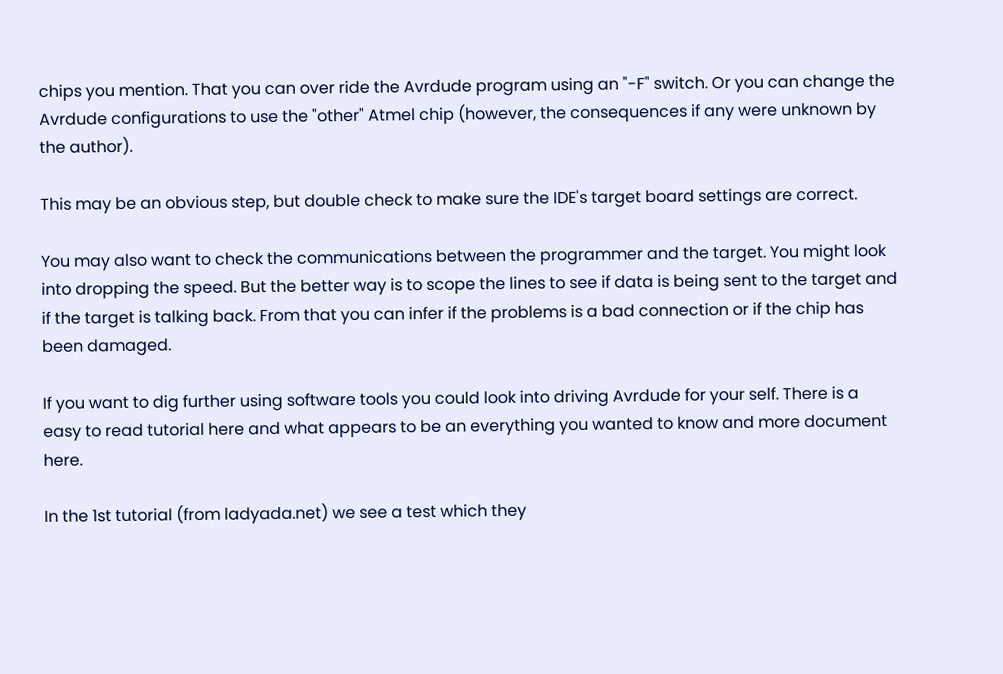chips you mention. That you can over ride the Avrdude program using an "-F" switch. Or you can change the Avrdude configurations to use the "other" Atmel chip (however, the consequences if any were unknown by the author).

This may be an obvious step, but double check to make sure the IDE's target board settings are correct.

You may also want to check the communications between the programmer and the target. You might look into dropping the speed. But the better way is to scope the lines to see if data is being sent to the target and if the target is talking back. From that you can infer if the problems is a bad connection or if the chip has been damaged.

If you want to dig further using software tools you could look into driving Avrdude for your self. There is a easy to read tutorial here and what appears to be an everything you wanted to know and more document here.

In the 1st tutorial (from ladyada.net) we see a test which they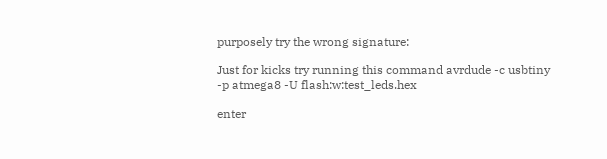purposely try the wrong signature:

Just for kicks try running this command avrdude -c usbtiny -p atmega8 -U flash:w:test_leds.hex

enter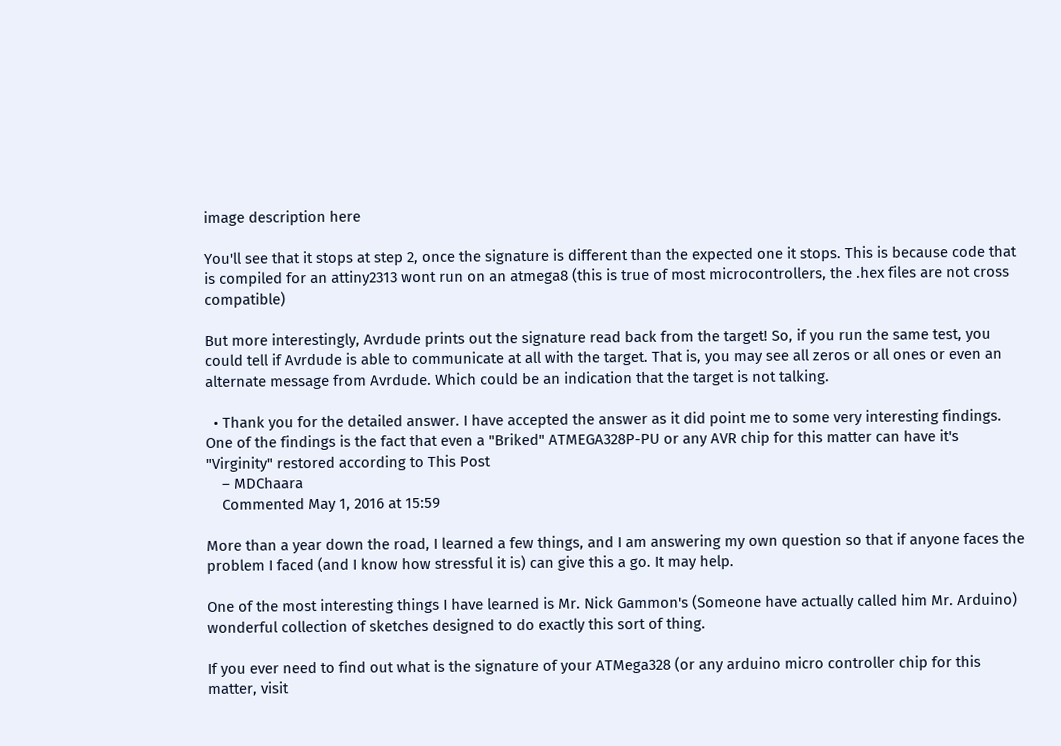image description here

You'll see that it stops at step 2, once the signature is different than the expected one it stops. This is because code that is compiled for an attiny2313 wont run on an atmega8 (this is true of most microcontrollers, the .hex files are not cross compatible)

But more interestingly, Avrdude prints out the signature read back from the target! So, if you run the same test, you could tell if Avrdude is able to communicate at all with the target. That is, you may see all zeros or all ones or even an alternate message from Avrdude. Which could be an indication that the target is not talking.

  • Thank you for the detailed answer. I have accepted the answer as it did point me to some very interesting findings. One of the findings is the fact that even a "Briked" ATMEGA328P-PU or any AVR chip for this matter can have it's "Virginity" restored according to This Post
    – MDChaara
    Commented May 1, 2016 at 15:59

More than a year down the road, I learned a few things, and I am answering my own question so that if anyone faces the problem I faced (and I know how stressful it is) can give this a go. It may help.

One of the most interesting things I have learned is Mr. Nick Gammon's (Someone have actually called him Mr. Arduino) wonderful collection of sketches designed to do exactly this sort of thing.

If you ever need to find out what is the signature of your ATMega328 (or any arduino micro controller chip for this matter, visit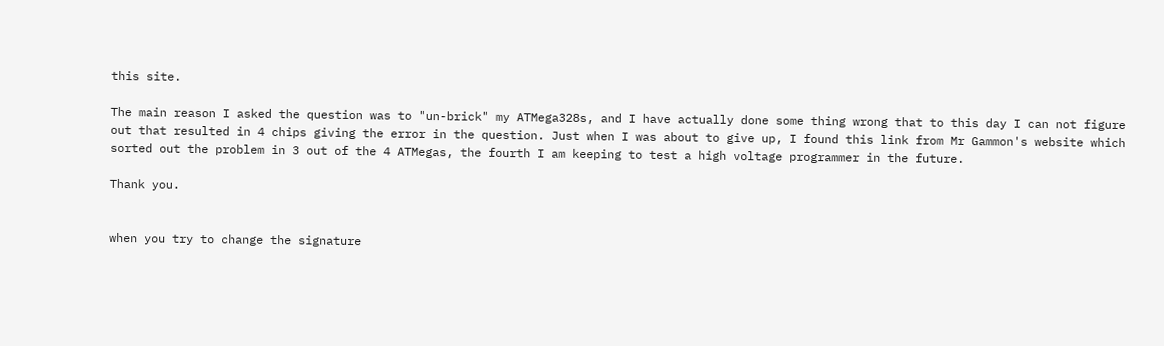this site.

The main reason I asked the question was to "un-brick" my ATMega328s, and I have actually done some thing wrong that to this day I can not figure out that resulted in 4 chips giving the error in the question. Just when I was about to give up, I found this link from Mr Gammon's website which sorted out the problem in 3 out of the 4 ATMegas, the fourth I am keeping to test a high voltage programmer in the future.

Thank you.


when you try to change the signature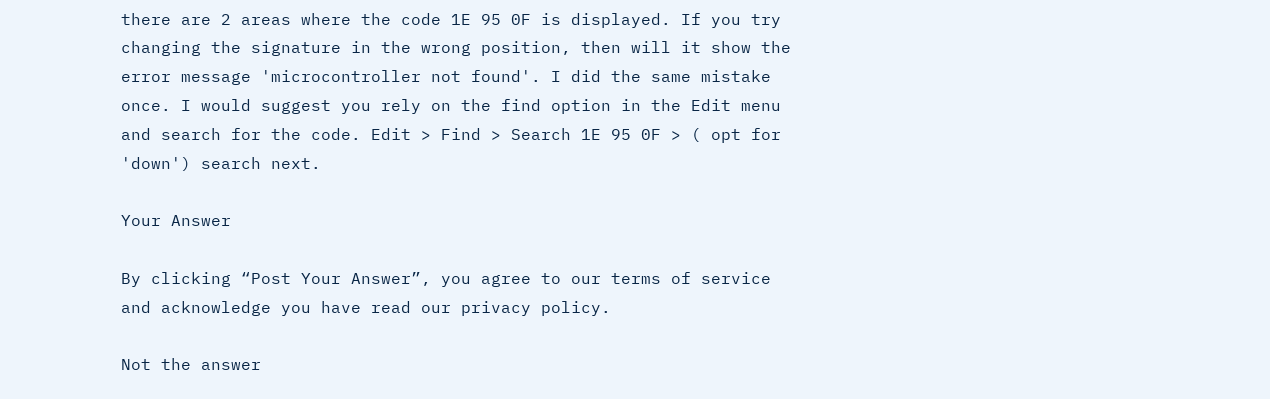there are 2 areas where the code 1E 95 0F is displayed. If you try changing the signature in the wrong position, then will it show the error message 'microcontroller not found'. I did the same mistake once. I would suggest you rely on the find option in the Edit menu and search for the code. Edit > Find > Search 1E 95 0F > ( opt for 'down') search next.

Your Answer

By clicking “Post Your Answer”, you agree to our terms of service and acknowledge you have read our privacy policy.

Not the answer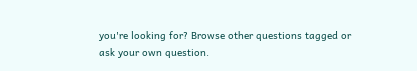you're looking for? Browse other questions tagged or ask your own question.